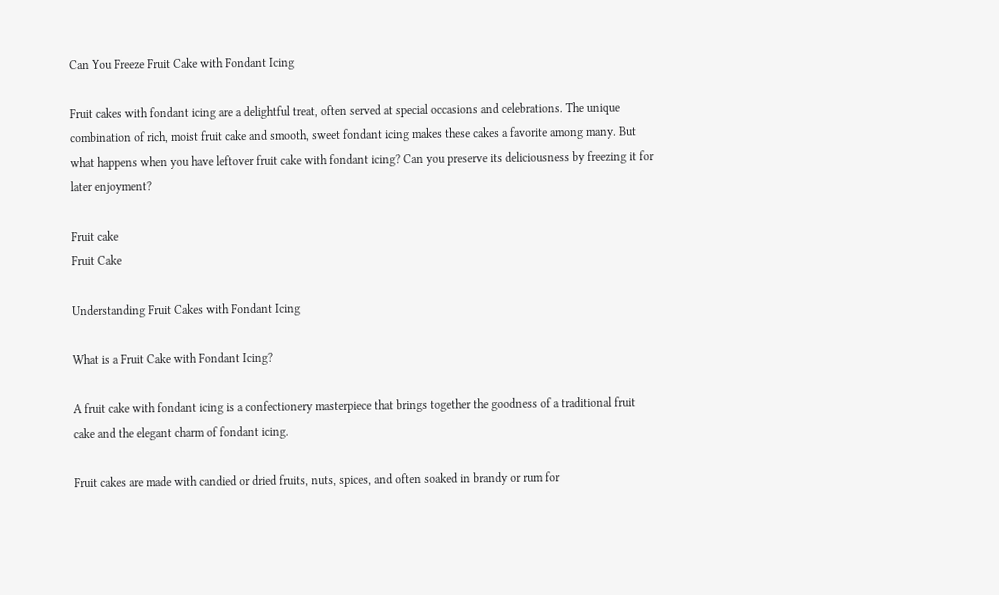Can You Freeze Fruit Cake with Fondant Icing

Fruit cakes with fondant icing are a delightful treat, often served at special occasions and celebrations. The unique combination of rich, moist fruit cake and smooth, sweet fondant icing makes these cakes a favorite among many. But what happens when you have leftover fruit cake with fondant icing? Can you preserve its deliciousness by freezing it for later enjoyment?

Fruit cake
Fruit Cake

Understanding Fruit Cakes with Fondant Icing

What is a Fruit Cake with Fondant Icing?

A fruit cake with fondant icing is a confectionery masterpiece that brings together the goodness of a traditional fruit cake and the elegant charm of fondant icing.

Fruit cakes are made with candied or dried fruits, nuts, spices, and often soaked in brandy or rum for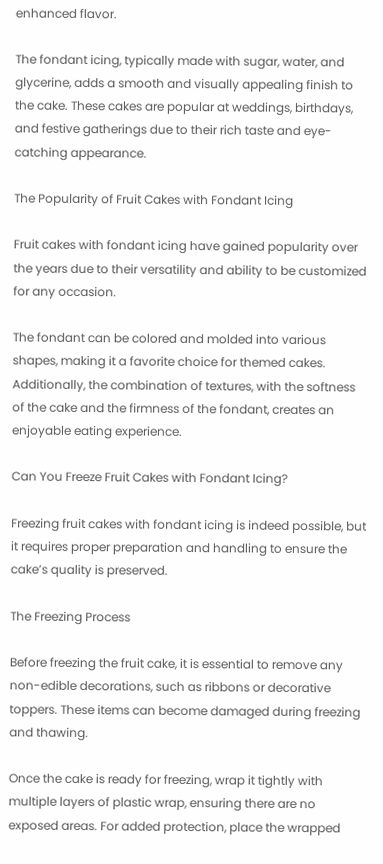enhanced flavor.

The fondant icing, typically made with sugar, water, and glycerine, adds a smooth and visually appealing finish to the cake. These cakes are popular at weddings, birthdays, and festive gatherings due to their rich taste and eye-catching appearance.

The Popularity of Fruit Cakes with Fondant Icing

Fruit cakes with fondant icing have gained popularity over the years due to their versatility and ability to be customized for any occasion.

The fondant can be colored and molded into various shapes, making it a favorite choice for themed cakes. Additionally, the combination of textures, with the softness of the cake and the firmness of the fondant, creates an enjoyable eating experience.

Can You Freeze Fruit Cakes with Fondant Icing?

Freezing fruit cakes with fondant icing is indeed possible, but it requires proper preparation and handling to ensure the cake’s quality is preserved.

The Freezing Process

Before freezing the fruit cake, it is essential to remove any non-edible decorations, such as ribbons or decorative toppers. These items can become damaged during freezing and thawing.

Once the cake is ready for freezing, wrap it tightly with multiple layers of plastic wrap, ensuring there are no exposed areas. For added protection, place the wrapped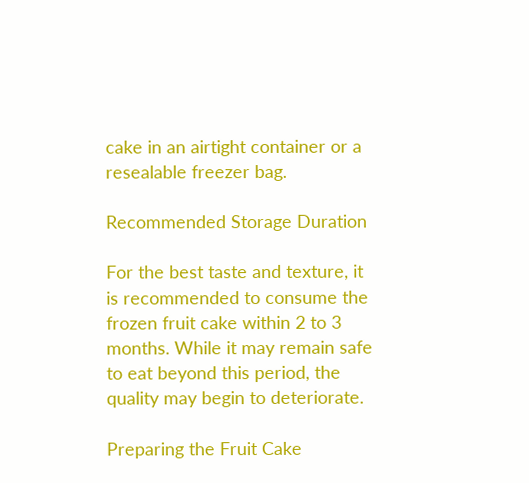cake in an airtight container or a resealable freezer bag.

Recommended Storage Duration

For the best taste and texture, it is recommended to consume the frozen fruit cake within 2 to 3 months. While it may remain safe to eat beyond this period, the quality may begin to deteriorate.

Preparing the Fruit Cake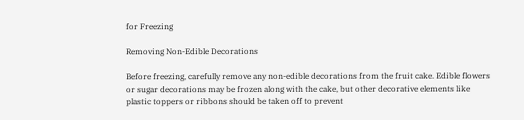for Freezing

Removing Non-Edible Decorations

Before freezing, carefully remove any non-edible decorations from the fruit cake. Edible flowers or sugar decorations may be frozen along with the cake, but other decorative elements like plastic toppers or ribbons should be taken off to prevent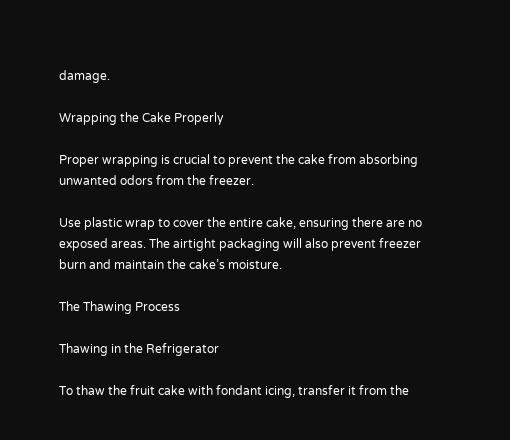damage.

Wrapping the Cake Properly

Proper wrapping is crucial to prevent the cake from absorbing unwanted odors from the freezer.

Use plastic wrap to cover the entire cake, ensuring there are no exposed areas. The airtight packaging will also prevent freezer burn and maintain the cake’s moisture.

The Thawing Process

Thawing in the Refrigerator

To thaw the fruit cake with fondant icing, transfer it from the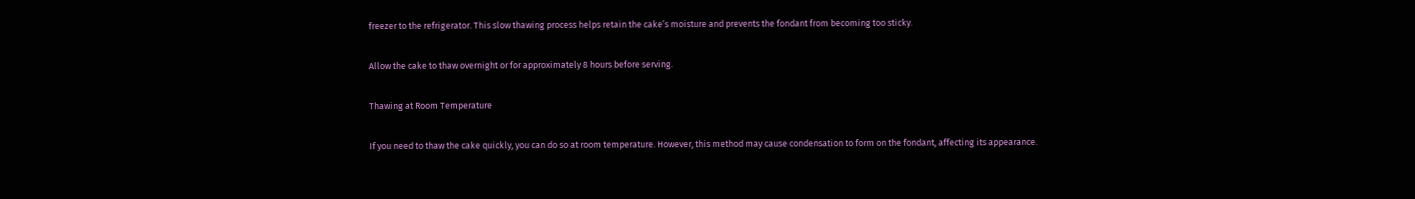freezer to the refrigerator. This slow thawing process helps retain the cake’s moisture and prevents the fondant from becoming too sticky.

Allow the cake to thaw overnight or for approximately 8 hours before serving.

Thawing at Room Temperature

If you need to thaw the cake quickly, you can do so at room temperature. However, this method may cause condensation to form on the fondant, affecting its appearance.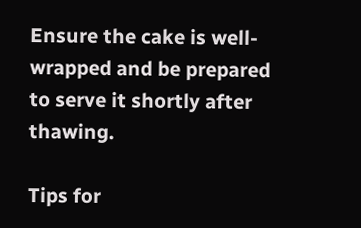Ensure the cake is well-wrapped and be prepared to serve it shortly after thawing.

Tips for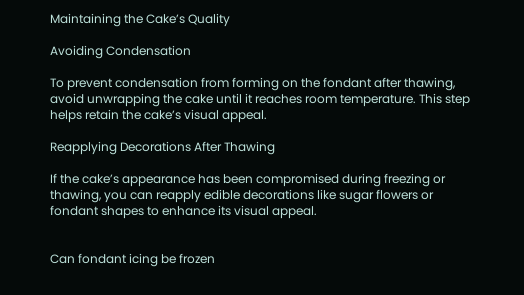Maintaining the Cake’s Quality

Avoiding Condensation

To prevent condensation from forming on the fondant after thawing, avoid unwrapping the cake until it reaches room temperature. This step helps retain the cake’s visual appeal.

Reapplying Decorations After Thawing

If the cake’s appearance has been compromised during freezing or thawing, you can reapply edible decorations like sugar flowers or fondant shapes to enhance its visual appeal.


Can fondant icing be frozen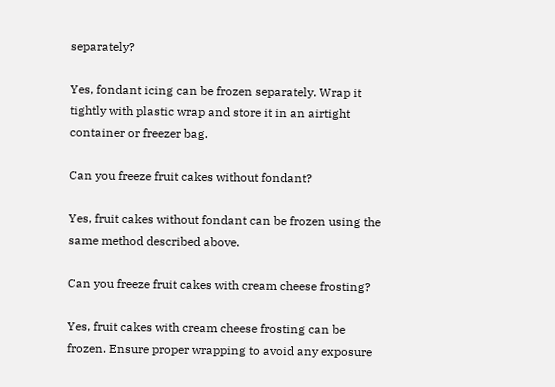separately?

Yes, fondant icing can be frozen separately. Wrap it tightly with plastic wrap and store it in an airtight container or freezer bag.

Can you freeze fruit cakes without fondant?

Yes, fruit cakes without fondant can be frozen using the same method described above.

Can you freeze fruit cakes with cream cheese frosting?

Yes, fruit cakes with cream cheese frosting can be frozen. Ensure proper wrapping to avoid any exposure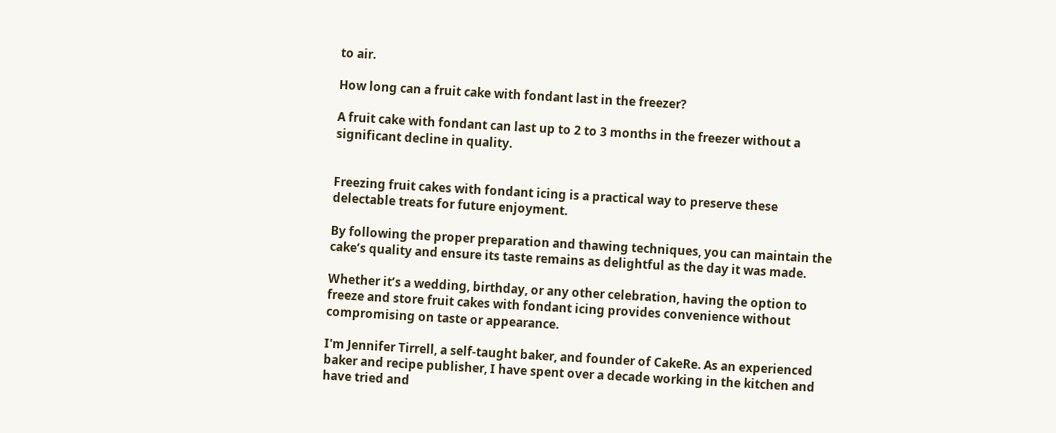to air.

How long can a fruit cake with fondant last in the freezer?

A fruit cake with fondant can last up to 2 to 3 months in the freezer without a significant decline in quality.


Freezing fruit cakes with fondant icing is a practical way to preserve these delectable treats for future enjoyment.

By following the proper preparation and thawing techniques, you can maintain the cake’s quality and ensure its taste remains as delightful as the day it was made.

Whether it’s a wedding, birthday, or any other celebration, having the option to freeze and store fruit cakes with fondant icing provides convenience without compromising on taste or appearance.

I'm Jennifer Tirrell, a self-taught baker, and founder of CakeRe. As an experienced baker and recipe publisher, I have spent over a decade working in the kitchen and have tried and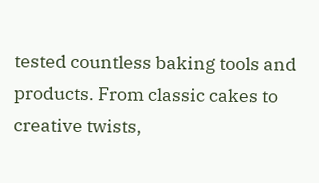tested countless baking tools and products. From classic cakes to creative twists,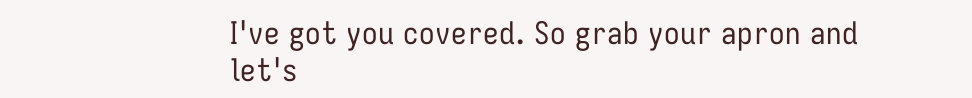I've got you covered. So grab your apron and let's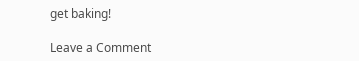get baking!

Leave a Comment